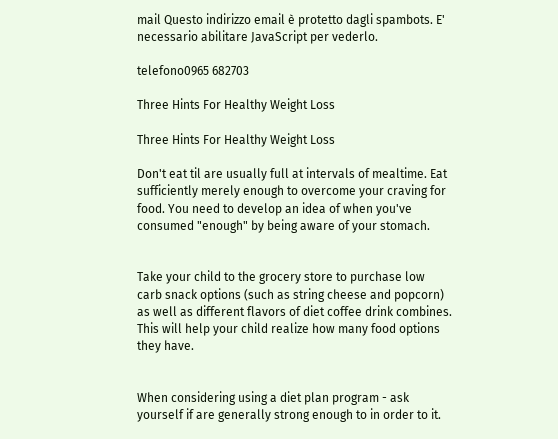mail Questo indirizzo email è protetto dagli spambots. E' necessario abilitare JavaScript per vederlo.

telefono0965 682703

Three Hints For Healthy Weight Loss

Three Hints For Healthy Weight Loss

Don't eat til are usually full at intervals of mealtime. Eat sufficiently merely enough to overcome your craving for food. You need to develop an idea of when you've consumed "enough" by being aware of your stomach.


Take your child to the grocery store to purchase low carb snack options (such as string cheese and popcorn) as well as different flavors of diet coffee drink combines. This will help your child realize how many food options they have.


When considering using a diet plan program - ask yourself if are generally strong enough to in order to it.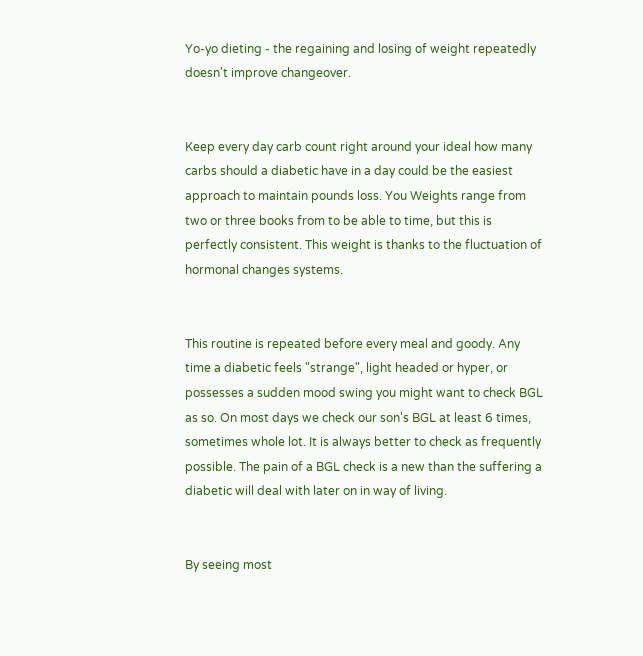Yo-yo dieting - the regaining and losing of weight repeatedly doesn't improve changeover.


Keep every day carb count right around your ideal how many carbs should a diabetic have in a day could be the easiest approach to maintain pounds loss. You Weights range from two or three books from to be able to time, but this is perfectly consistent. This weight is thanks to the fluctuation of hormonal changes systems.


This routine is repeated before every meal and goody. Any time a diabetic feels "strange", light headed or hyper, or possesses a sudden mood swing you might want to check BGL as so. On most days we check our son's BGL at least 6 times, sometimes whole lot. It is always better to check as frequently possible. The pain of a BGL check is a new than the suffering a diabetic will deal with later on in way of living.


By seeing most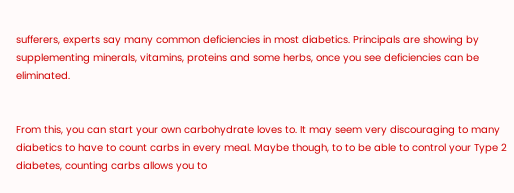sufferers, experts say many common deficiencies in most diabetics. Principals are showing by supplementing minerals, vitamins, proteins and some herbs, once you see deficiencies can be eliminated.


From this, you can start your own carbohydrate loves to. It may seem very discouraging to many diabetics to have to count carbs in every meal. Maybe though, to to be able to control your Type 2 diabetes, counting carbs allows you to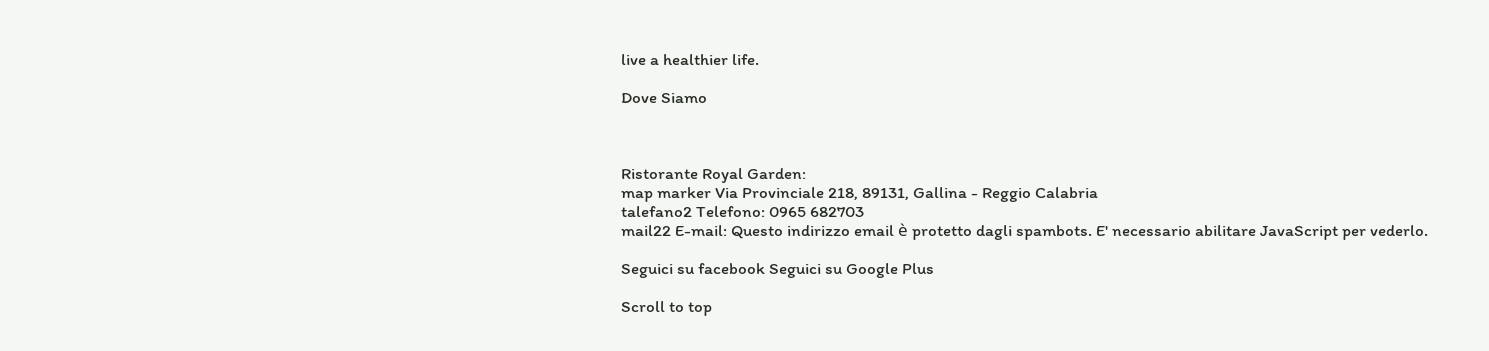live a healthier life.

Dove Siamo



Ristorante Royal Garden:
map marker Via Provinciale 218, 89131, Gallina - Reggio Calabria
talefano2 Telefono: 0965 682703
mail22 E-mail: Questo indirizzo email è protetto dagli spambots. E' necessario abilitare JavaScript per vederlo.

Seguici su facebook Seguici su Google Plus

Scroll to top